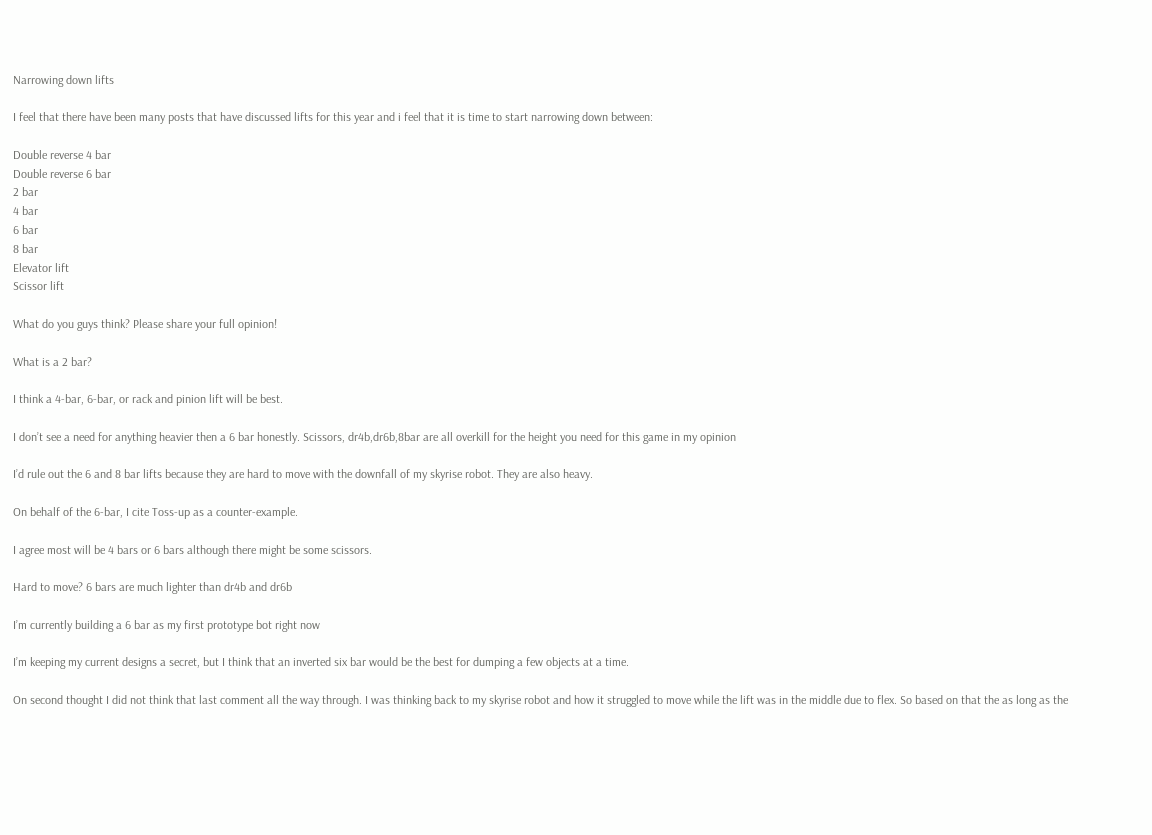Narrowing down lifts

I feel that there have been many posts that have discussed lifts for this year and i feel that it is time to start narrowing down between:

Double reverse 4 bar
Double reverse 6 bar
2 bar
4 bar
6 bar
8 bar
Elevator lift
Scissor lift

What do you guys think? Please share your full opinion!

What is a 2 bar?

I think a 4-bar, 6-bar, or rack and pinion lift will be best.

I don’t see a need for anything heavier then a 6 bar honestly. Scissors, dr4b,dr6b,8bar are all overkill for the height you need for this game in my opinion

I’d rule out the 6 and 8 bar lifts because they are hard to move with the downfall of my skyrise robot. They are also heavy.

On behalf of the 6-bar, I cite Toss-up as a counter-example.

I agree most will be 4 bars or 6 bars although there might be some scissors.

Hard to move? 6 bars are much lighter than dr4b and dr6b

I’m currently building a 6 bar as my first prototype bot right now

I’m keeping my current designs a secret, but I think that an inverted six bar would be the best for dumping a few objects at a time.

On second thought I did not think that last comment all the way through. I was thinking back to my skyrise robot and how it struggled to move while the lift was in the middle due to flex. So based on that the as long as the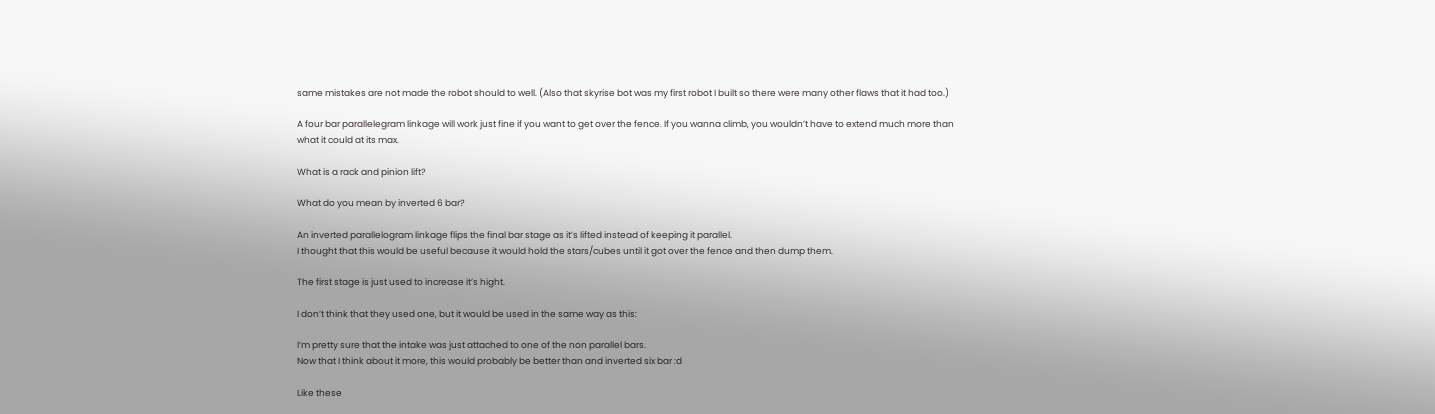same mistakes are not made the robot should to well. (Also that skyrise bot was my first robot I built so there were many other flaws that it had too.)

A four bar parallelegram linkage will work just fine if you want to get over the fence. If you wanna climb, you wouldn’t have to extend much more than what it could at its max.

What is a rack and pinion lift?

What do you mean by inverted 6 bar?

An inverted parallelogram linkage flips the final bar stage as it’s lifted instead of keeping it parallel.
I thought that this would be useful because it would hold the stars/cubes until it got over the fence and then dump them.

The first stage is just used to increase it’s hight.

I don’t think that they used one, but it would be used in the same way as this:

I’m pretty sure that the intake was just attached to one of the non parallel bars.
Now that I think about it more, this would probably be better than and inverted six bar :d

Like these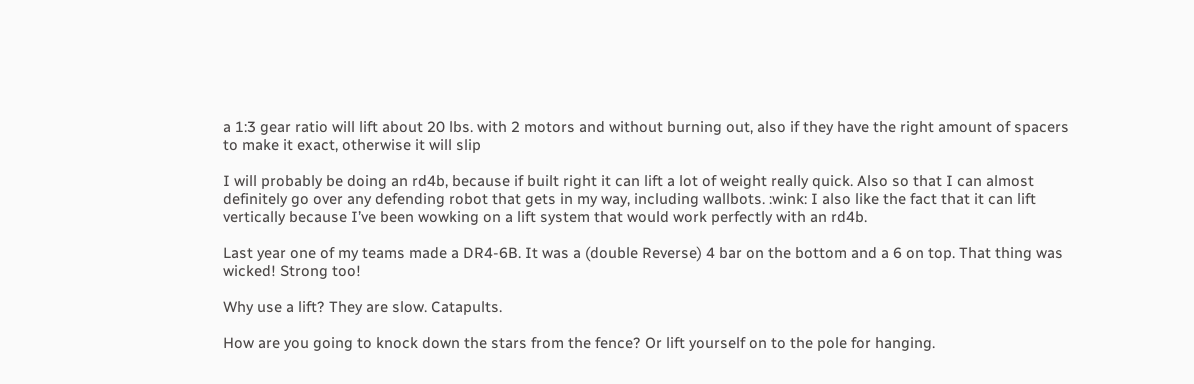a 1:3 gear ratio will lift about 20 lbs. with 2 motors and without burning out, also if they have the right amount of spacers to make it exact, otherwise it will slip

I will probably be doing an rd4b, because if built right it can lift a lot of weight really quick. Also so that I can almost definitely go over any defending robot that gets in my way, including wallbots. :wink: I also like the fact that it can lift vertically because I’ve been wowking on a lift system that would work perfectly with an rd4b.

Last year one of my teams made a DR4-6B. It was a (double Reverse) 4 bar on the bottom and a 6 on top. That thing was wicked! Strong too!

Why use a lift? They are slow. Catapults.

How are you going to knock down the stars from the fence? Or lift yourself on to the pole for hanging.